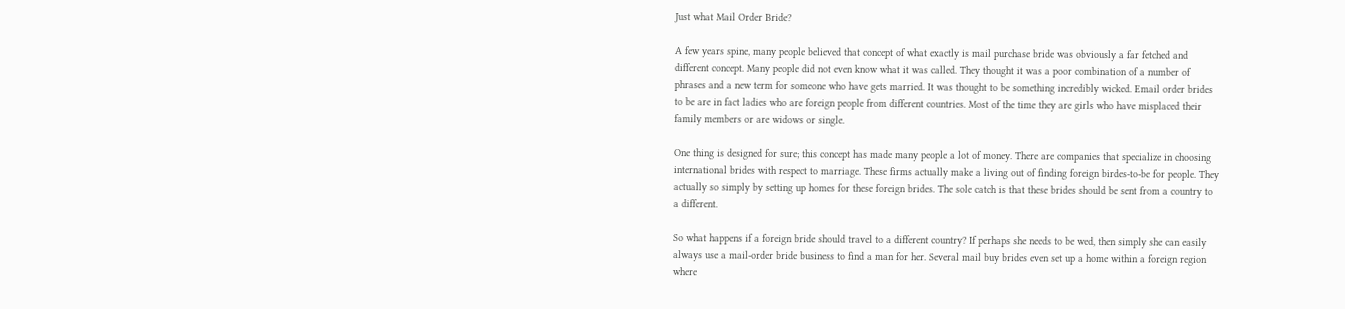Just what Mail Order Bride?

A few years spine, many people believed that concept of what exactly is mail purchase bride was obviously a far fetched and different concept. Many people did not even know what it was called. They thought it was a poor combination of a number of phrases and a new term for someone who have gets married. It was thought to be something incredibly wicked. Email order brides to be are in fact ladies who are foreign people from different countries. Most of the time they are girls who have misplaced their family members or are widows or single.

One thing is designed for sure; this concept has made many people a lot of money. There are companies that specialize in choosing international brides with respect to marriage. These firms actually make a living out of finding foreign birdes-to-be for people. They actually so simply by setting up homes for these foreign brides. The sole catch is that these brides should be sent from a country to a different.

So what happens if a foreign bride should travel to a different country? If perhaps she needs to be wed, then simply she can easily always use a mail-order bride business to find a man for her. Several mail buy brides even set up a home within a foreign region where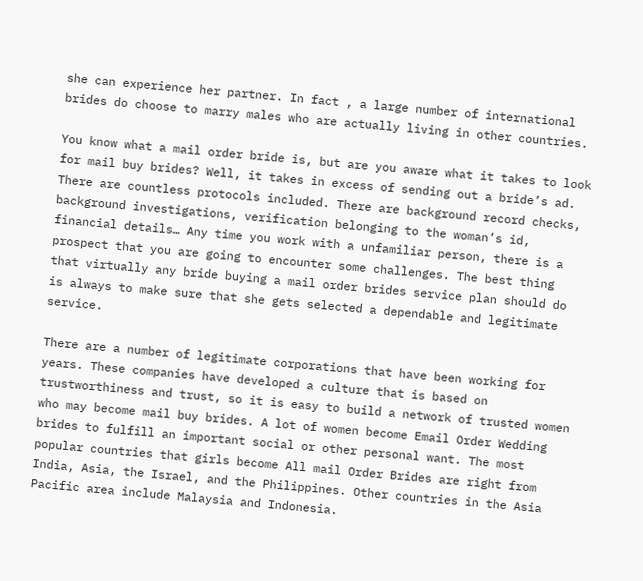she can experience her partner. In fact , a large number of international brides do choose to marry males who are actually living in other countries.

You know what a mail order bride is, but are you aware what it takes to look for mail buy brides? Well, it takes in excess of sending out a bride’s ad. There are countless protocols included. There are background record checks, background investigations, verification belonging to the woman’s id, financial details… Any time you work with a unfamiliar person, there is a prospect that you are going to encounter some challenges. The best thing that virtually any bride buying a mail order brides service plan should do is always to make sure that she gets selected a dependable and legitimate service.

There are a number of legitimate corporations that have been working for years. These companies have developed a culture that is based on trustworthiness and trust, so it is easy to build a network of trusted women who may become mail buy brides. A lot of women become Email Order Wedding brides to fulfill an important social or other personal want. The most popular countries that girls become All mail Order Brides are right from India, Asia, the Israel, and the Philippines. Other countries in the Asia Pacific area include Malaysia and Indonesia.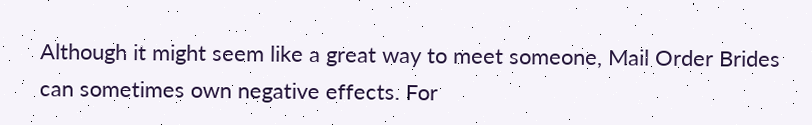Although it might seem like a great way to meet someone, Mail Order Brides can sometimes own negative effects. For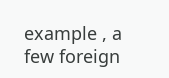example , a few foreign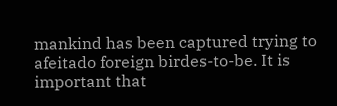mankind has been captured trying to afeitado foreign birdes-to-be. It is important that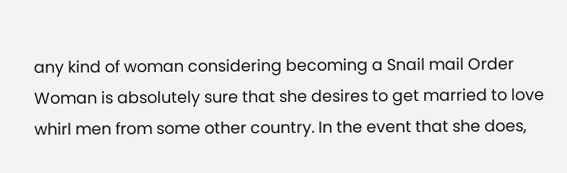any kind of woman considering becoming a Snail mail Order Woman is absolutely sure that she desires to get married to love whirl men from some other country. In the event that she does,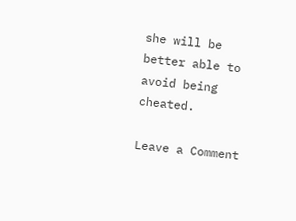she will be better able to avoid being cheated.

Leave a Comment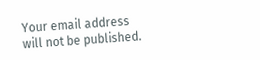Your email address will not be published.